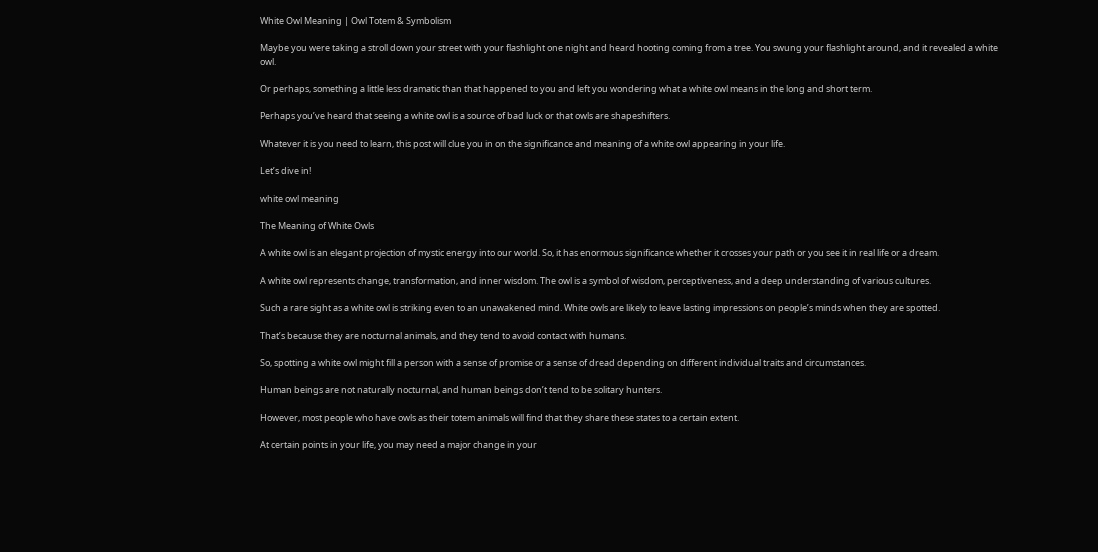White Owl Meaning | Owl Totem & Symbolism

Maybe you were taking a stroll down your street with your flashlight one night and heard hooting coming from a tree. You swung your flashlight around, and it revealed a white owl.

Or perhaps, something a little less dramatic than that happened to you and left you wondering what a white owl means in the long and short term.

Perhaps you’ve heard that seeing a white owl is a source of bad luck or that owls are shapeshifters.

Whatever it is you need to learn, this post will clue you in on the significance and meaning of a white owl appearing in your life.

Let’s dive in!

white owl meaning

The Meaning of White Owls

A white owl is an elegant projection of mystic energy into our world. So, it has enormous significance whether it crosses your path or you see it in real life or a dream.

A white owl represents change, transformation, and inner wisdom. The owl is a symbol of wisdom, perceptiveness, and a deep understanding of various cultures.

Such a rare sight as a white owl is striking even to an unawakened mind. White owls are likely to leave lasting impressions on people’s minds when they are spotted.

That’s because they are nocturnal animals, and they tend to avoid contact with humans.

So, spotting a white owl might fill a person with a sense of promise or a sense of dread depending on different individual traits and circumstances.

Human beings are not naturally nocturnal, and human beings don’t tend to be solitary hunters.

However, most people who have owls as their totem animals will find that they share these states to a certain extent.

At certain points in your life, you may need a major change in your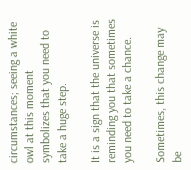circumstances; seeing a white owl at this moment symbolizes that you need to take a huge step.

It is a sign that the universe is reminding you that sometimes you need to take a chance.

Sometimes, this change may be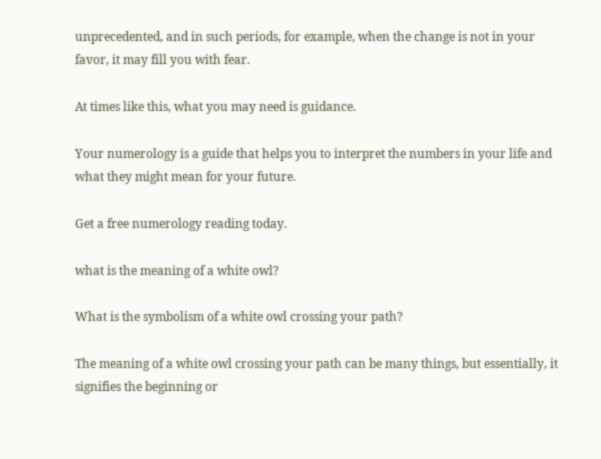unprecedented, and in such periods, for example, when the change is not in your favor, it may fill you with fear.

At times like this, what you may need is guidance.

Your numerology is a guide that helps you to interpret the numbers in your life and what they might mean for your future.

Get a free numerology reading today.

what is the meaning of a white owl?

What is the symbolism of a white owl crossing your path?

The meaning of a white owl crossing your path can be many things, but essentially, it signifies the beginning or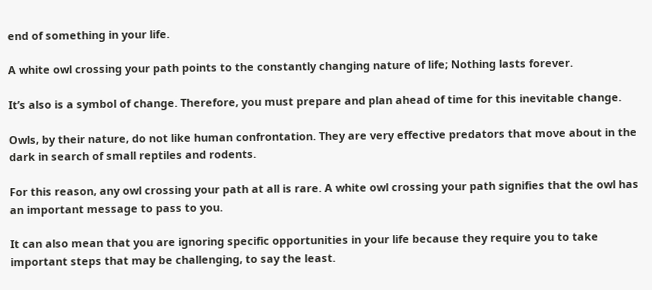end of something in your life.

A white owl crossing your path points to the constantly changing nature of life; Nothing lasts forever.

It’s also is a symbol of change. Therefore, you must prepare and plan ahead of time for this inevitable change.

Owls, by their nature, do not like human confrontation. They are very effective predators that move about in the dark in search of small reptiles and rodents.

For this reason, any owl crossing your path at all is rare. A white owl crossing your path signifies that the owl has an important message to pass to you.

It can also mean that you are ignoring specific opportunities in your life because they require you to take important steps that may be challenging, to say the least.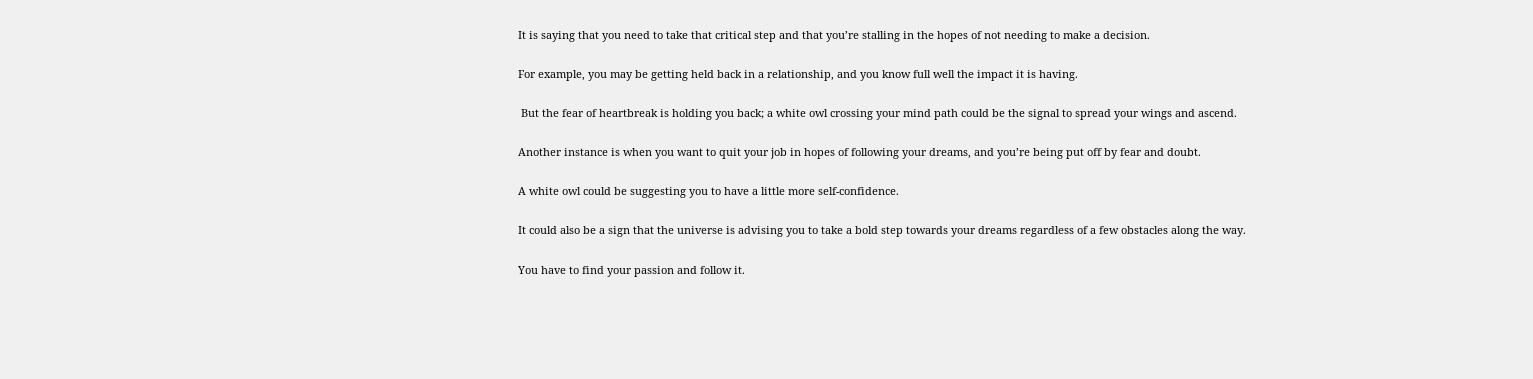It is saying that you need to take that critical step and that you’re stalling in the hopes of not needing to make a decision.

For example, you may be getting held back in a relationship, and you know full well the impact it is having.

 But the fear of heartbreak is holding you back; a white owl crossing your mind path could be the signal to spread your wings and ascend.

Another instance is when you want to quit your job in hopes of following your dreams, and you’re being put off by fear and doubt.

A white owl could be suggesting you to have a little more self-confidence.

It could also be a sign that the universe is advising you to take a bold step towards your dreams regardless of a few obstacles along the way.

You have to find your passion and follow it.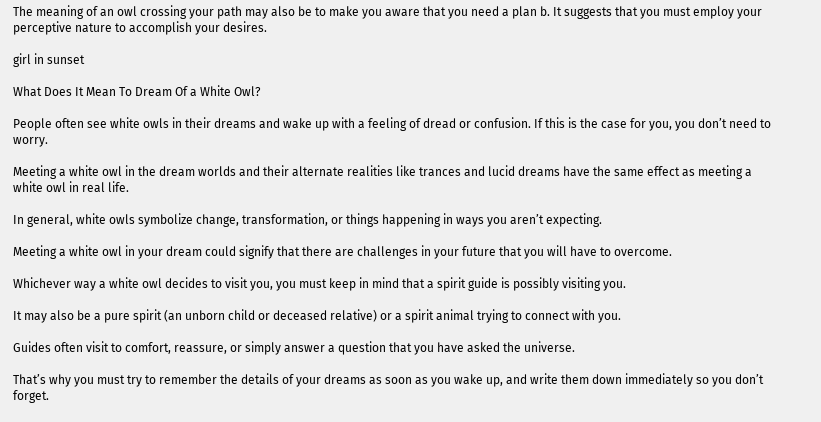The meaning of an owl crossing your path may also be to make you aware that you need a plan b. It suggests that you must employ your perceptive nature to accomplish your desires.

girl in sunset

What Does It Mean To Dream Of a White Owl?

People often see white owls in their dreams and wake up with a feeling of dread or confusion. If this is the case for you, you don’t need to worry.

Meeting a white owl in the dream worlds and their alternate realities like trances and lucid dreams have the same effect as meeting a white owl in real life.

In general, white owls symbolize change, transformation, or things happening in ways you aren’t expecting.

Meeting a white owl in your dream could signify that there are challenges in your future that you will have to overcome.

Whichever way a white owl decides to visit you, you must keep in mind that a spirit guide is possibly visiting you.

It may also be a pure spirit (an unborn child or deceased relative) or a spirit animal trying to connect with you.

Guides often visit to comfort, reassure, or simply answer a question that you have asked the universe.

That’s why you must try to remember the details of your dreams as soon as you wake up, and write them down immediately so you don’t forget.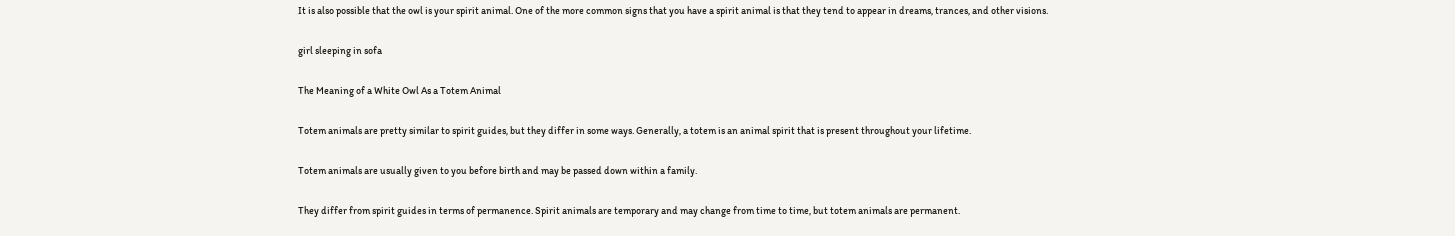It is also possible that the owl is your spirit animal. One of the more common signs that you have a spirit animal is that they tend to appear in dreams, trances, and other visions.

girl sleeping in sofa

The Meaning of a White Owl As a Totem Animal

Totem animals are pretty similar to spirit guides, but they differ in some ways. Generally, a totem is an animal spirit that is present throughout your lifetime.

Totem animals are usually given to you before birth and may be passed down within a family.

They differ from spirit guides in terms of permanence. Spirit animals are temporary and may change from time to time, but totem animals are permanent.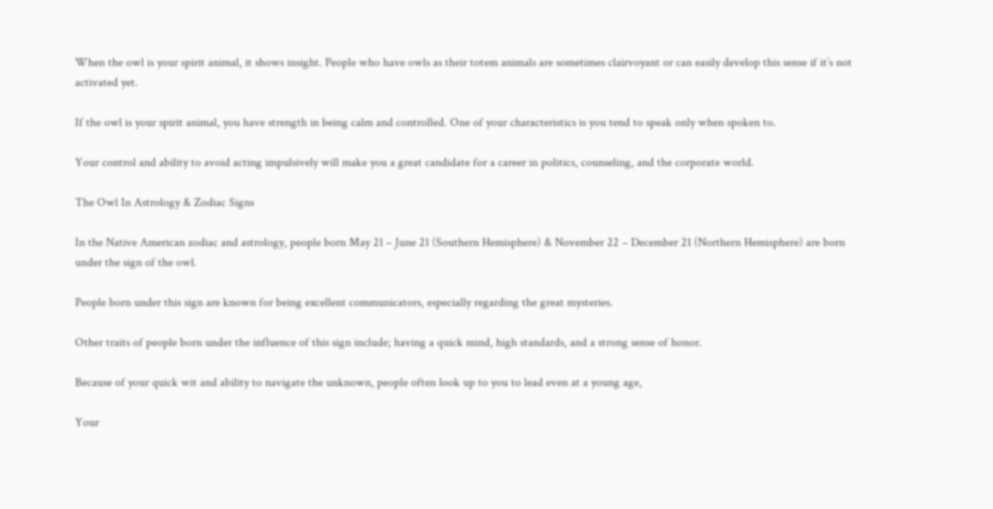When the owl is your spirit animal, it shows insight. People who have owls as their totem animals are sometimes clairvoyant or can easily develop this sense if it’s not activated yet.

If the owl is your spirit animal, you have strength in being calm and controlled. One of your characteristics is you tend to speak only when spoken to.

Your control and ability to avoid acting impulsively will make you a great candidate for a career in politics, counseling, and the corporate world.

The Owl In Astrology & Zodiac Signs

In the Native American zodiac and astrology, people born May 21 – June 21 (Southern Hemisphere) & November 22 – December 21 (Northern Hemisphere) are born under the sign of the owl.

People born under this sign are known for being excellent communicators, especially regarding the great mysteries.

Other traits of people born under the influence of this sign include; having a quick mind, high standards, and a strong sense of honor.

Because of your quick wit and ability to navigate the unknown, people often look up to you to lead even at a young age,

Your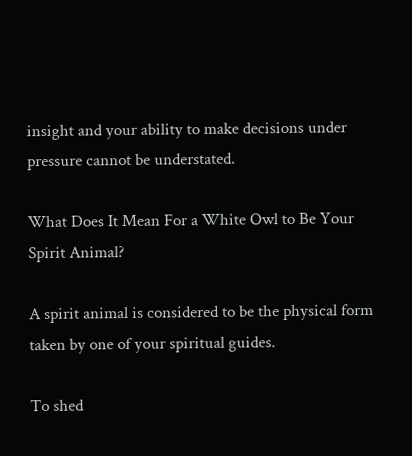insight and your ability to make decisions under pressure cannot be understated.

What Does It Mean For a White Owl to Be Your Spirit Animal?

A spirit animal is considered to be the physical form taken by one of your spiritual guides.

To shed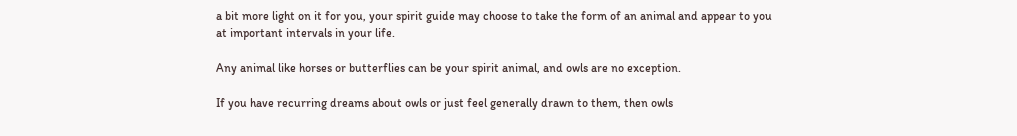a bit more light on it for you, your spirit guide may choose to take the form of an animal and appear to you at important intervals in your life.

Any animal like horses or butterflies can be your spirit animal, and owls are no exception.

If you have recurring dreams about owls or just feel generally drawn to them, then owls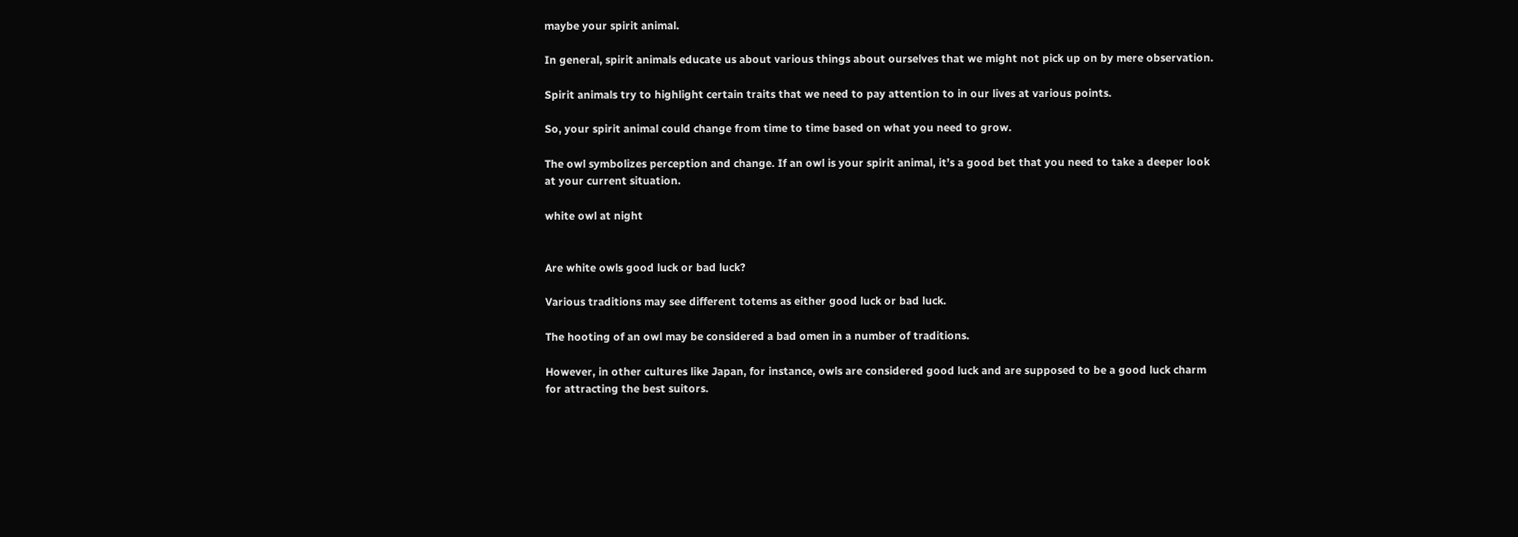maybe your spirit animal.

In general, spirit animals educate us about various things about ourselves that we might not pick up on by mere observation.

Spirit animals try to highlight certain traits that we need to pay attention to in our lives at various points.

So, your spirit animal could change from time to time based on what you need to grow.

The owl symbolizes perception and change. If an owl is your spirit animal, it’s a good bet that you need to take a deeper look at your current situation.

white owl at night


Are white owls good luck or bad luck?

Various traditions may see different totems as either good luck or bad luck.

The hooting of an owl may be considered a bad omen in a number of traditions.

However, in other cultures like Japan, for instance, owls are considered good luck and are supposed to be a good luck charm for attracting the best suitors.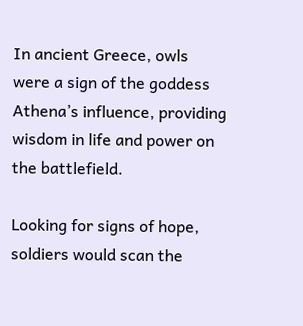In ancient Greece, owls were a sign of the goddess Athena’s influence, providing wisdom in life and power on the battlefield.

Looking for signs of hope, soldiers would scan the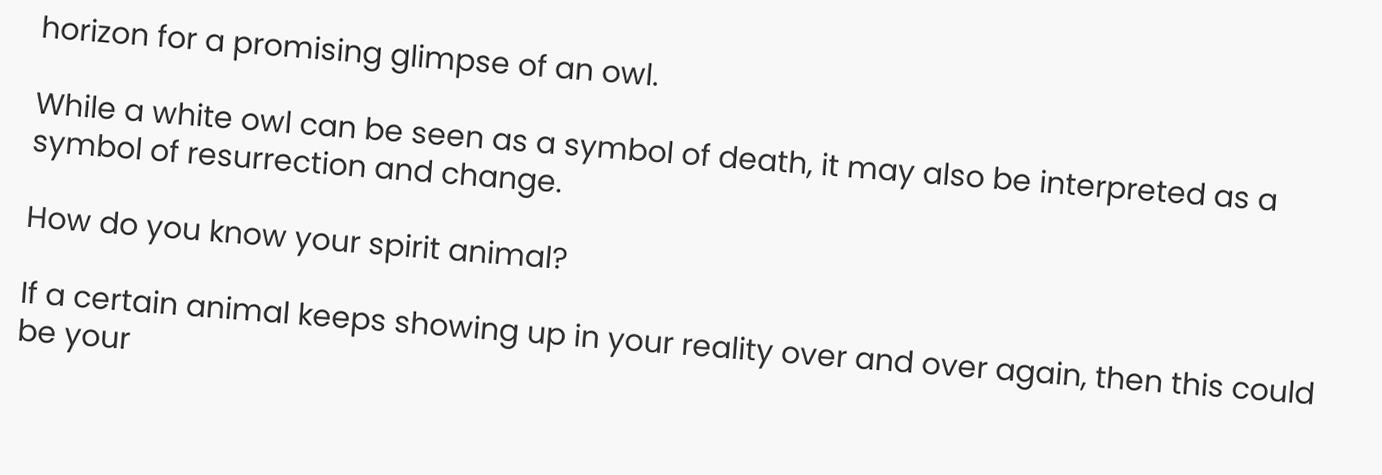horizon for a promising glimpse of an owl.

While a white owl can be seen as a symbol of death, it may also be interpreted as a symbol of resurrection and change.

How do you know your spirit animal?

If a certain animal keeps showing up in your reality over and over again, then this could be your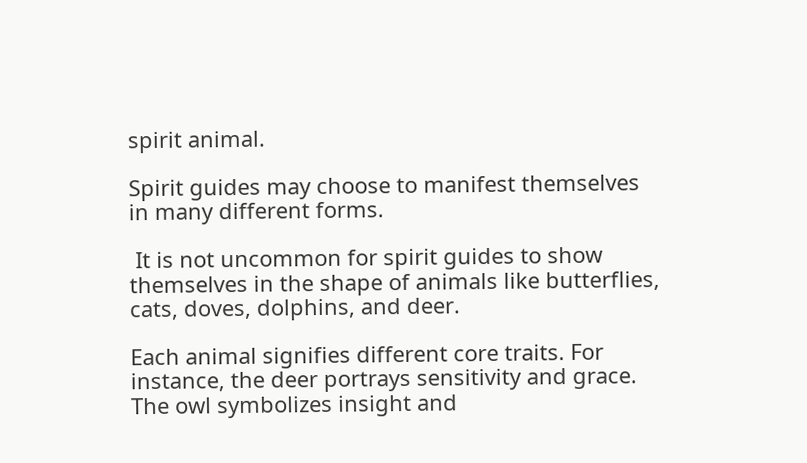spirit animal.

Spirit guides may choose to manifest themselves in many different forms.

 It is not uncommon for spirit guides to show themselves in the shape of animals like butterflies, cats, doves, dolphins, and deer.

Each animal signifies different core traits. For instance, the deer portrays sensitivity and grace. The owl symbolizes insight and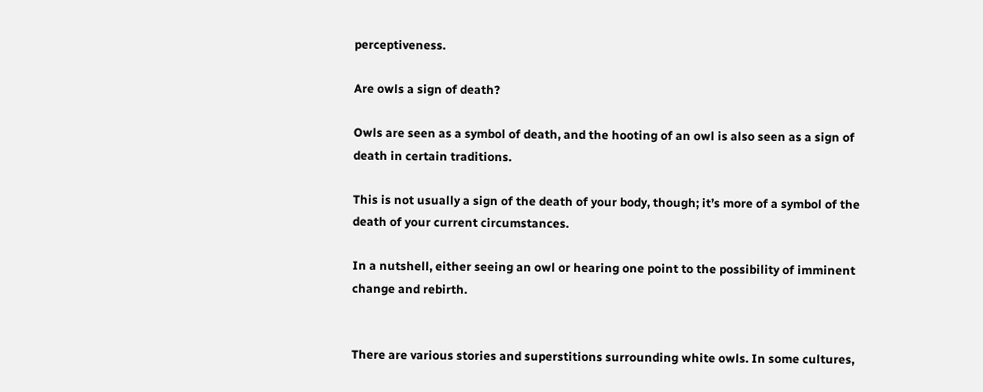perceptiveness.

Are owls a sign of death?

Owls are seen as a symbol of death, and the hooting of an owl is also seen as a sign of death in certain traditions.

This is not usually a sign of the death of your body, though; it’s more of a symbol of the death of your current circumstances.

In a nutshell, either seeing an owl or hearing one point to the possibility of imminent change and rebirth.


There are various stories and superstitions surrounding white owls. In some cultures,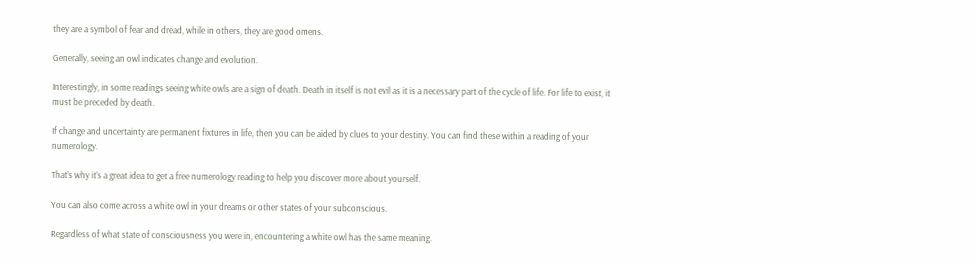they are a symbol of fear and dread, while in others, they are good omens.

Generally, seeing an owl indicates change and evolution.

Interestingly, in some readings seeing white owls are a sign of death. Death in itself is not evil as it is a necessary part of the cycle of life. For life to exist, it must be preceded by death.

If change and uncertainty are permanent fixtures in life, then you can be aided by clues to your destiny. You can find these within a reading of your numerology.

That’s why it’s a great idea to get a free numerology reading to help you discover more about yourself.

You can also come across a white owl in your dreams or other states of your subconscious.

Regardless of what state of consciousness you were in, encountering a white owl has the same meaning.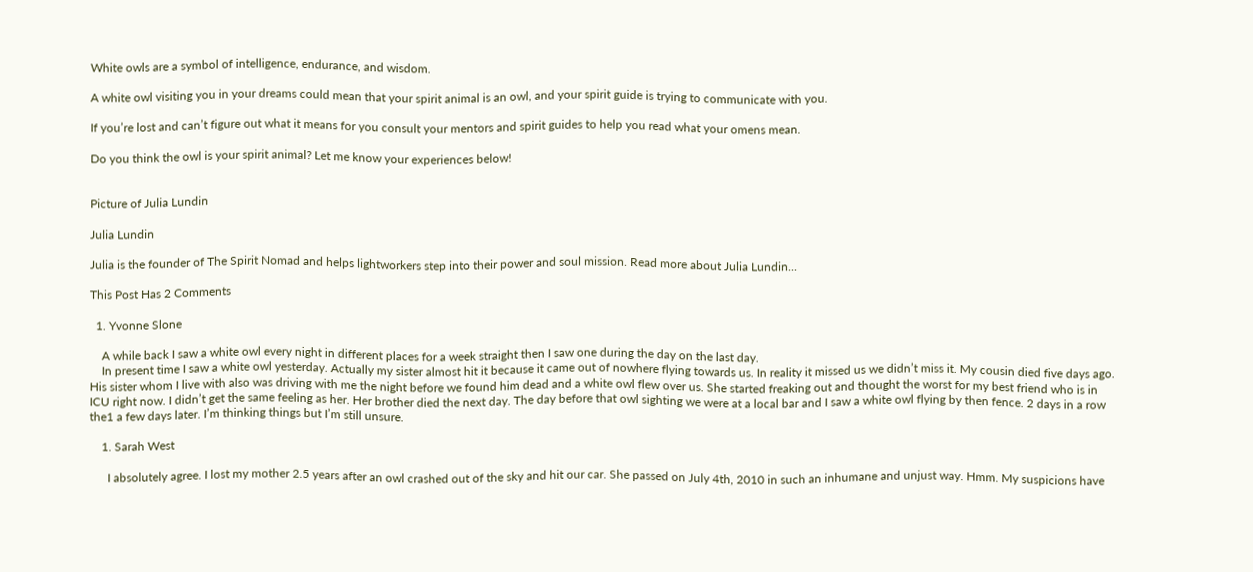White owls are a symbol of intelligence, endurance, and wisdom.

A white owl visiting you in your dreams could mean that your spirit animal is an owl, and your spirit guide is trying to communicate with you.

If you’re lost and can’t figure out what it means for you consult your mentors and spirit guides to help you read what your omens mean.

Do you think the owl is your spirit animal? Let me know your experiences below!


Picture of Julia Lundin

Julia Lundin

Julia is the founder of The Spirit Nomad and helps lightworkers step into their power and soul mission. Read more about Julia Lundin...

This Post Has 2 Comments

  1. Yvonne Slone

    A while back I saw a white owl every night in different places for a week straight then I saw one during the day on the last day.
    In present time I saw a white owl yesterday. Actually my sister almost hit it because it came out of nowhere flying towards us. In reality it missed us we didn’t miss it. My cousin died five days ago. His sister whom I live with also was driving with me the night before we found him dead and a white owl flew over us. She started freaking out and thought the worst for my best friend who is in ICU right now. I didn’t get the same feeling as her. Her brother died the next day. The day before that owl sighting we were at a local bar and I saw a white owl flying by then fence. 2 days in a row the1 a few days later. I’m thinking things but I’m still unsure.

    1. Sarah West

      I absolutely agree. I lost my mother 2.5 years after an owl crashed out of the sky and hit our car. She passed on July 4th, 2010 in such an inhumane and unjust way. Hmm. My suspicions have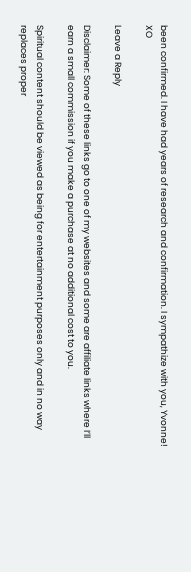been confirmed. I have had years of research and confirmation. I sympathize with you, Yvonne! XO

Leave a Reply

Disclaimer: Some of these links go to one of my websites and some are affiliate links where I’ll earn a small commission if you make a purchase at no additional cost to you.

Spiritual content should be viewed as being for entertainment purposes only and in no way replaces proper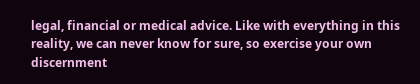legal, financial or medical advice. Like with everything in this reality, we can never know for sure, so exercise your own discernment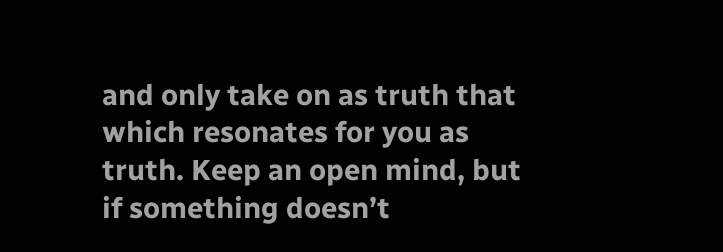and only take on as truth that which resonates for you as truth. Keep an open mind, but if something doesn’t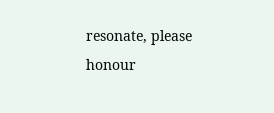resonate, please honour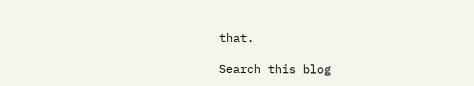that.

Search this blog